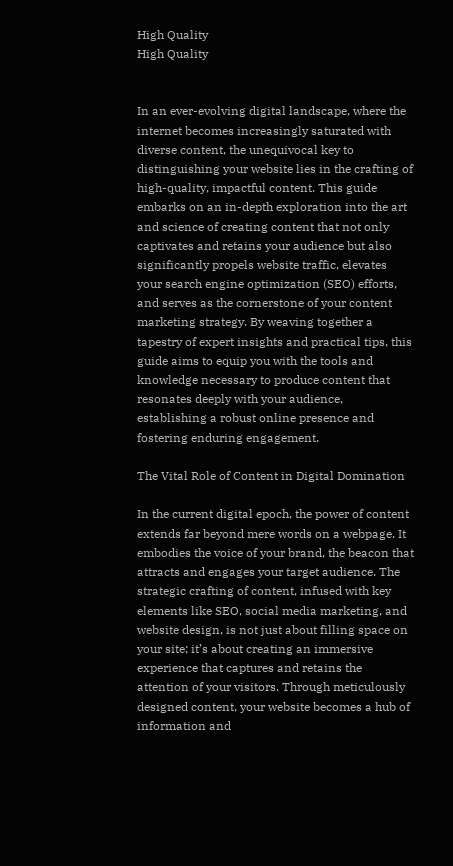High Quality
High Quality


In an ever-evolving digital landscape, where the internet becomes increasingly saturated with diverse content, the unequivocal key to distinguishing your website lies in the crafting of high-quality, impactful content. This guide embarks on an in-depth exploration into the art and science of creating content that not only captivates and retains your audience but also significantly propels website traffic, elevates your search engine optimization (SEO) efforts, and serves as the cornerstone of your content marketing strategy. By weaving together a tapestry of expert insights and practical tips, this guide aims to equip you with the tools and knowledge necessary to produce content that resonates deeply with your audience, establishing a robust online presence and fostering enduring engagement.

The Vital Role of Content in Digital Domination

In the current digital epoch, the power of content extends far beyond mere words on a webpage. It embodies the voice of your brand, the beacon that attracts and engages your target audience. The strategic crafting of content, infused with key elements like SEO, social media marketing, and website design, is not just about filling space on your site; it’s about creating an immersive experience that captures and retains the attention of your visitors. Through meticulously designed content, your website becomes a hub of information and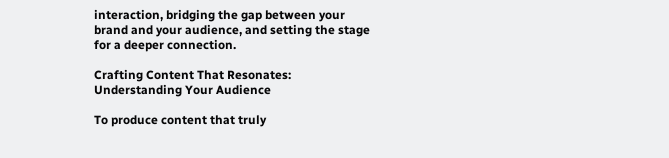interaction, bridging the gap between your brand and your audience, and setting the stage for a deeper connection.

Crafting Content That Resonates: Understanding Your Audience

To produce content that truly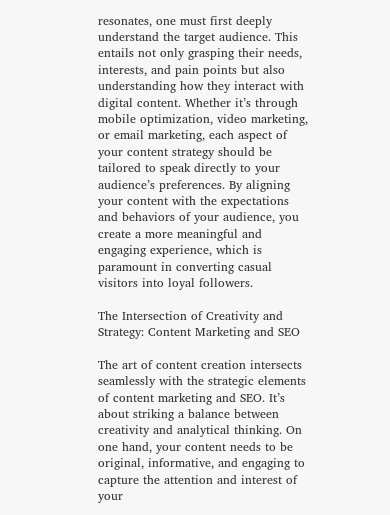resonates, one must first deeply understand the target audience. This entails not only grasping their needs, interests, and pain points but also understanding how they interact with digital content. Whether it’s through mobile optimization, video marketing, or email marketing, each aspect of your content strategy should be tailored to speak directly to your audience’s preferences. By aligning your content with the expectations and behaviors of your audience, you create a more meaningful and engaging experience, which is paramount in converting casual visitors into loyal followers.

The Intersection of Creativity and Strategy: Content Marketing and SEO

The art of content creation intersects seamlessly with the strategic elements of content marketing and SEO. It’s about striking a balance between creativity and analytical thinking. On one hand, your content needs to be original, informative, and engaging to capture the attention and interest of your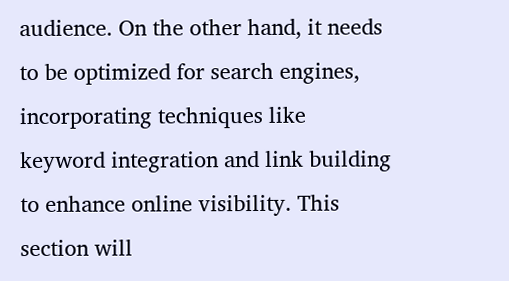audience. On the other hand, it needs to be optimized for search engines, incorporating techniques like keyword integration and link building to enhance online visibility. This section will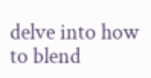delve into how to blend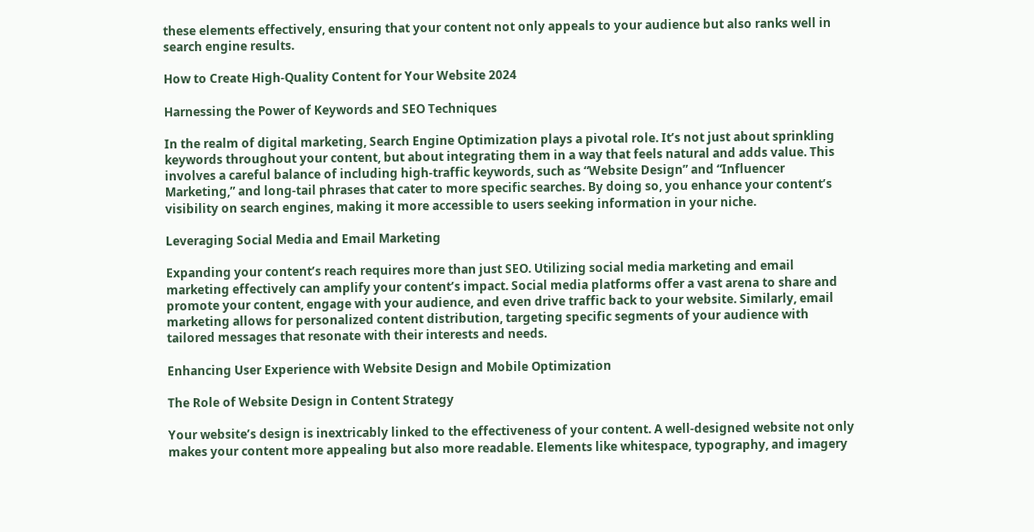these elements effectively, ensuring that your content not only appeals to your audience but also ranks well in search engine results.

How to Create High-Quality Content for Your Website 2024

Harnessing the Power of Keywords and SEO Techniques

In the realm of digital marketing, Search Engine Optimization plays a pivotal role. It’s not just about sprinkling keywords throughout your content, but about integrating them in a way that feels natural and adds value. This involves a careful balance of including high-traffic keywords, such as “Website Design” and “Influencer Marketing,” and long-tail phrases that cater to more specific searches. By doing so, you enhance your content’s visibility on search engines, making it more accessible to users seeking information in your niche.

Leveraging Social Media and Email Marketing

Expanding your content’s reach requires more than just SEO. Utilizing social media marketing and email marketing effectively can amplify your content’s impact. Social media platforms offer a vast arena to share and promote your content, engage with your audience, and even drive traffic back to your website. Similarly, email marketing allows for personalized content distribution, targeting specific segments of your audience with tailored messages that resonate with their interests and needs.

Enhancing User Experience with Website Design and Mobile Optimization

The Role of Website Design in Content Strategy

Your website’s design is inextricably linked to the effectiveness of your content. A well-designed website not only makes your content more appealing but also more readable. Elements like whitespace, typography, and imagery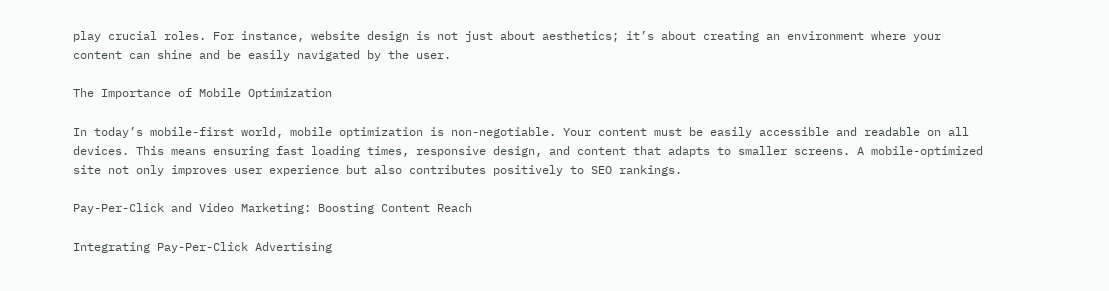play crucial roles. For instance, website design is not just about aesthetics; it’s about creating an environment where your content can shine and be easily navigated by the user.

The Importance of Mobile Optimization

In today’s mobile-first world, mobile optimization is non-negotiable. Your content must be easily accessible and readable on all devices. This means ensuring fast loading times, responsive design, and content that adapts to smaller screens. A mobile-optimized site not only improves user experience but also contributes positively to SEO rankings.

Pay-Per-Click and Video Marketing: Boosting Content Reach

Integrating Pay-Per-Click Advertising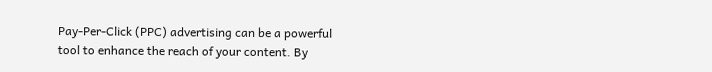Pay-Per-Click (PPC) advertising can be a powerful tool to enhance the reach of your content. By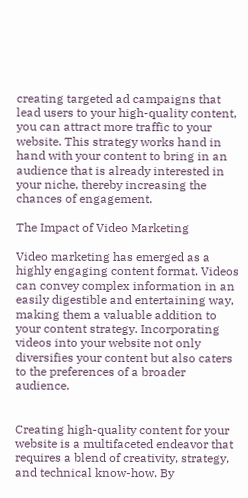creating targeted ad campaigns that lead users to your high-quality content, you can attract more traffic to your website. This strategy works hand in hand with your content to bring in an audience that is already interested in your niche, thereby increasing the chances of engagement.

The Impact of Video Marketing

Video marketing has emerged as a highly engaging content format. Videos can convey complex information in an easily digestible and entertaining way, making them a valuable addition to your content strategy. Incorporating videos into your website not only diversifies your content but also caters to the preferences of a broader audience.


Creating high-quality content for your website is a multifaceted endeavor that requires a blend of creativity, strategy, and technical know-how. By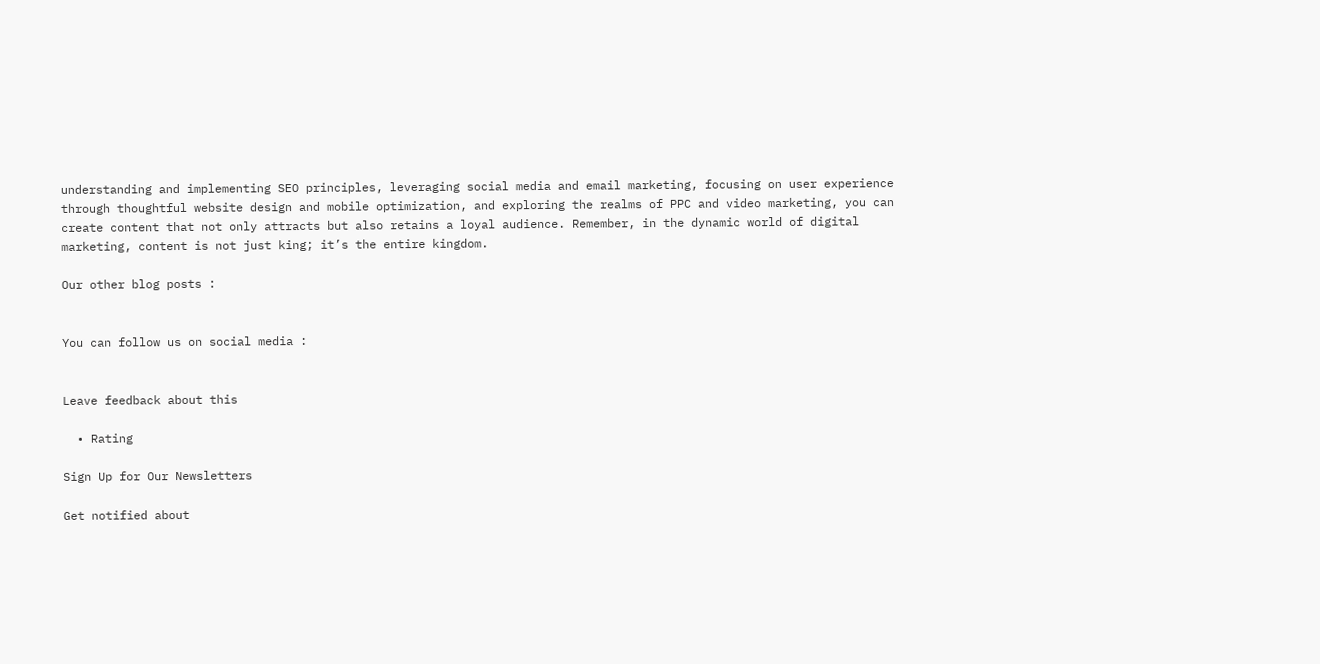understanding and implementing SEO principles, leveraging social media and email marketing, focusing on user experience through thoughtful website design and mobile optimization, and exploring the realms of PPC and video marketing, you can create content that not only attracts but also retains a loyal audience. Remember, in the dynamic world of digital marketing, content is not just king; it’s the entire kingdom.

Our other blog posts :


You can follow us on social media :


Leave feedback about this

  • Rating

Sign Up for Our Newsletters

Get notified about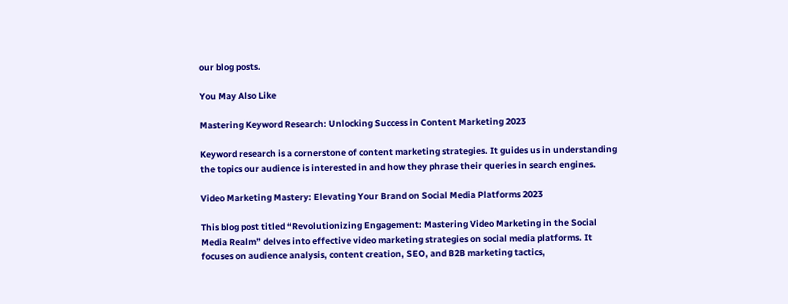our blog posts.

You May Also Like

Mastering Keyword Research: Unlocking Success in Content Marketing 2023

Keyword research is a cornerstone of content marketing strategies. It guides us in understanding the topics our audience is interested in and how they phrase their queries in search engines.

Video Marketing Mastery: Elevating Your Brand on Social Media Platforms 2023

This blog post titled “Revolutionizing Engagement: Mastering Video Marketing in the Social Media Realm” delves into effective video marketing strategies on social media platforms. It focuses on audience analysis, content creation, SEO, and B2B marketing tactics,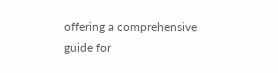offering a comprehensive guide for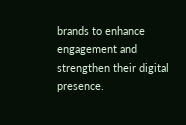brands to enhance engagement and strengthen their digital presence.